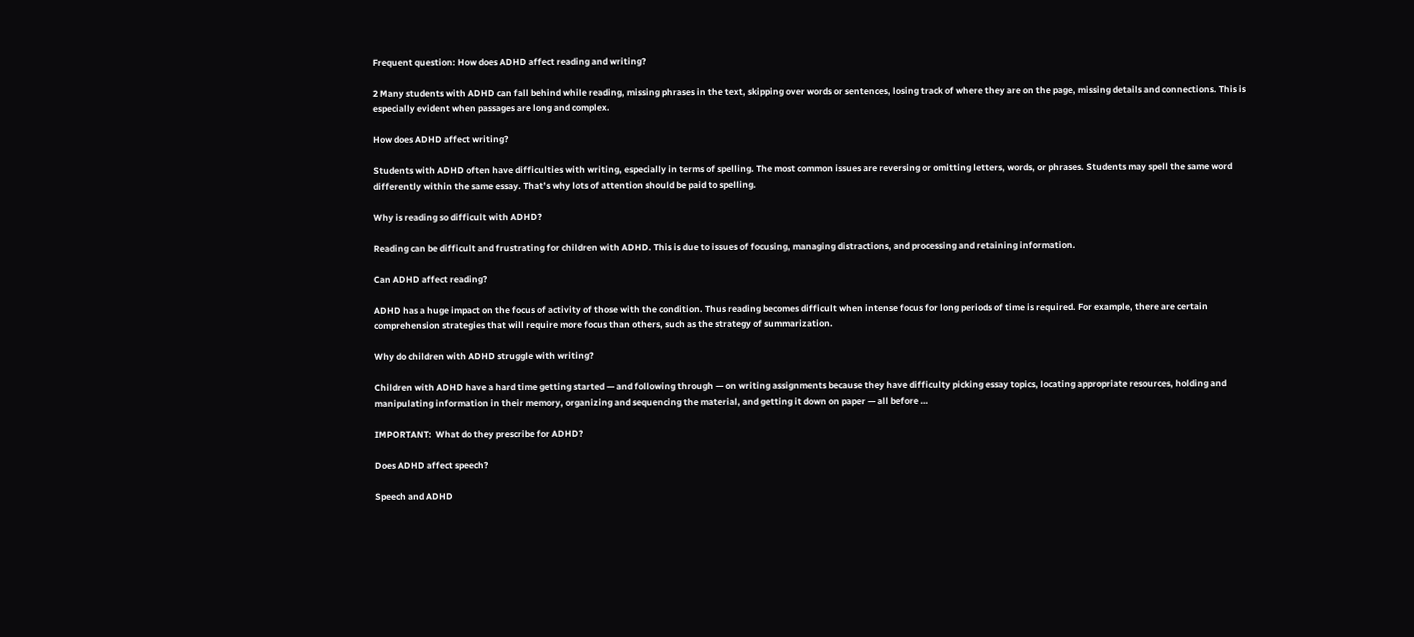Frequent question: How does ADHD affect reading and writing?

2 Many students with ADHD can fall behind while reading, missing phrases in the text, skipping over words or sentences, losing track of where they are on the page, missing details and connections. This is especially evident when passages are long and complex.

How does ADHD affect writing?

Students with ADHD often have difficulties with writing, especially in terms of spelling. The most common issues are reversing or omitting letters, words, or phrases. Students may spell the same word differently within the same essay. That’s why lots of attention should be paid to spelling.

Why is reading so difficult with ADHD?

Reading can be difficult and frustrating for children with ADHD. This is due to issues of focusing, managing distractions, and processing and retaining information.

Can ADHD affect reading?

ADHD has a huge impact on the focus of activity of those with the condition. Thus reading becomes difficult when intense focus for long periods of time is required. For example, there are certain comprehension strategies that will require more focus than others, such as the strategy of summarization.

Why do children with ADHD struggle with writing?

Children with ADHD have a hard time getting started — and following through — on writing assignments because they have difficulty picking essay topics, locating appropriate resources, holding and manipulating information in their memory, organizing and sequencing the material, and getting it down on paper — all before …

IMPORTANT:  What do they prescribe for ADHD?

Does ADHD affect speech?

Speech and ADHD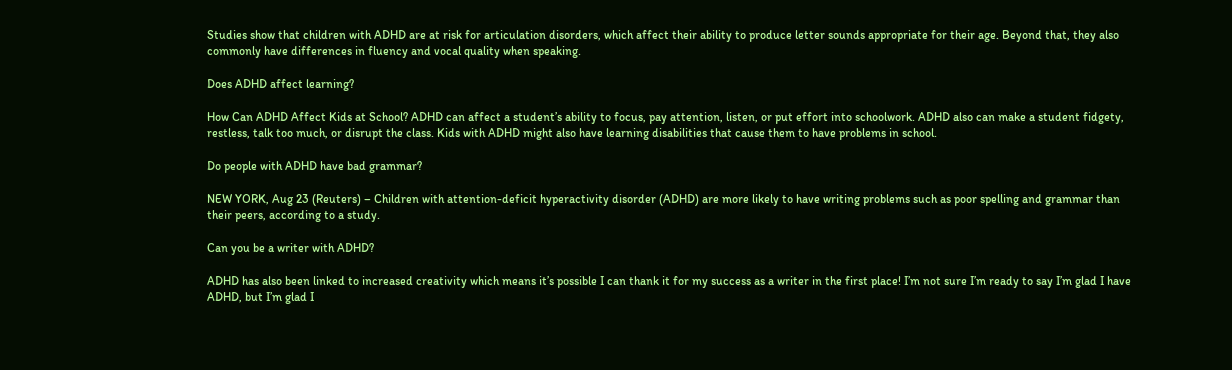Studies show that children with ADHD are at risk for articulation disorders, which affect their ability to produce letter sounds appropriate for their age. Beyond that, they also commonly have differences in fluency and vocal quality when speaking.

Does ADHD affect learning?

How Can ADHD Affect Kids at School? ADHD can affect a student’s ability to focus, pay attention, listen, or put effort into schoolwork. ADHD also can make a student fidgety, restless, talk too much, or disrupt the class. Kids with ADHD might also have learning disabilities that cause them to have problems in school.

Do people with ADHD have bad grammar?

NEW YORK, Aug 23 (Reuters) – Children with attention-deficit hyperactivity disorder (ADHD) are more likely to have writing problems such as poor spelling and grammar than their peers, according to a study.

Can you be a writer with ADHD?

ADHD has also been linked to increased creativity which means it’s possible I can thank it for my success as a writer in the first place! I’m not sure I’m ready to say I’m glad I have ADHD, but I’m glad I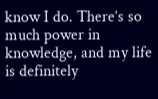know I do. There’s so much power in knowledge, and my life is definitely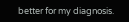better for my diagnosis.